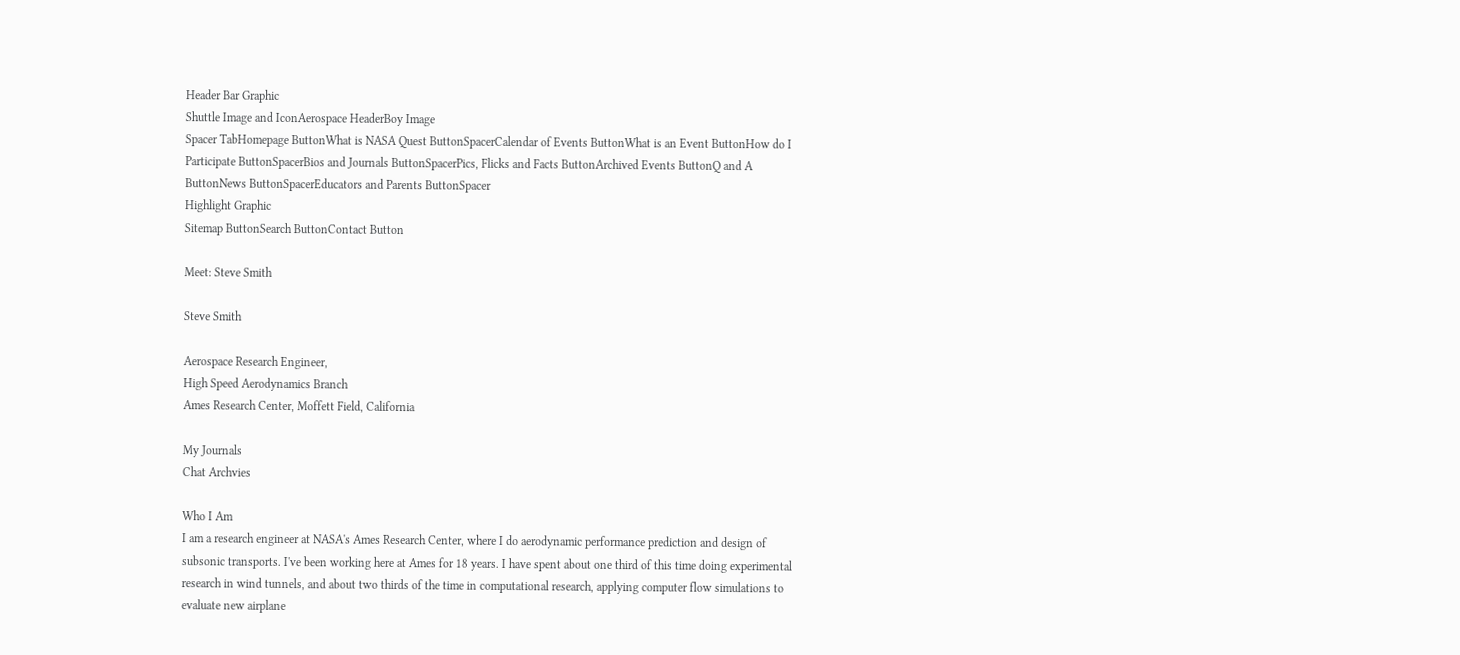Header Bar Graphic
Shuttle Image and IconAerospace HeaderBoy Image
Spacer TabHomepage ButtonWhat is NASA Quest ButtonSpacerCalendar of Events ButtonWhat is an Event ButtonHow do I Participate ButtonSpacerBios and Journals ButtonSpacerPics, Flicks and Facts ButtonArchived Events ButtonQ and A ButtonNews ButtonSpacerEducators and Parents ButtonSpacer
Highlight Graphic
Sitemap ButtonSearch ButtonContact Button

Meet: Steve Smith

Steve Smith

Aerospace Research Engineer,
High Speed Aerodynamics Branch
Ames Research Center, Moffett Field, California

My Journals
Chat Archvies

Who I Am
I am a research engineer at NASA's Ames Research Center, where I do aerodynamic performance prediction and design of subsonic transports. I've been working here at Ames for 18 years. I have spent about one third of this time doing experimental research in wind tunnels, and about two thirds of the time in computational research, applying computer flow simulations to evaluate new airplane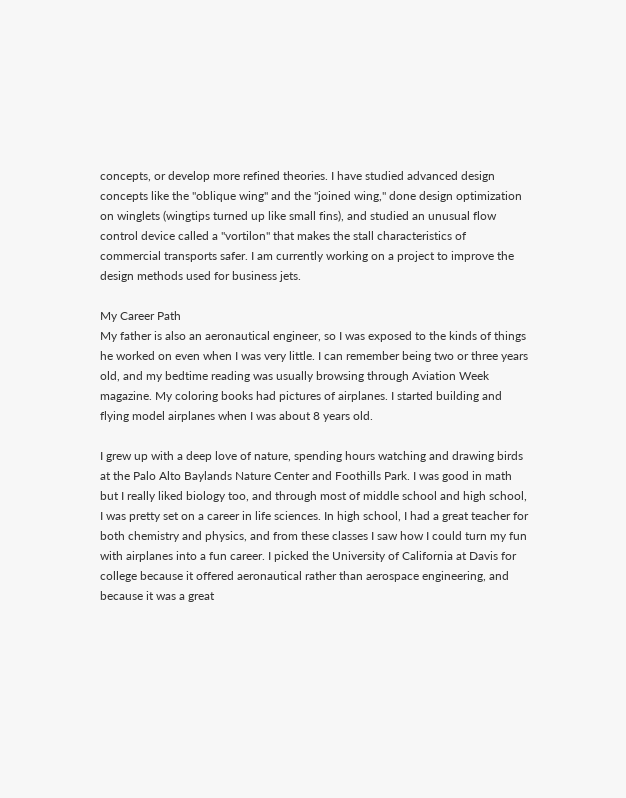concepts, or develop more refined theories. I have studied advanced design concepts like the "oblique wing" and the "joined wing," done design optimization on winglets (wingtips turned up like small fins), and studied an unusual flow control device called a "vortilon" that makes the stall characteristics of commercial transports safer. I am currently working on a project to improve the design methods used for business jets.

My Career Path
My father is also an aeronautical engineer, so I was exposed to the kinds of things he worked on even when I was very little. I can remember being two or three years old, and my bedtime reading was usually browsing through Aviation Week magazine. My coloring books had pictures of airplanes. I started building and flying model airplanes when I was about 8 years old.

I grew up with a deep love of nature, spending hours watching and drawing birds at the Palo Alto Baylands Nature Center and Foothills Park. I was good in math but I really liked biology too, and through most of middle school and high school, I was pretty set on a career in life sciences. In high school, I had a great teacher for both chemistry and physics, and from these classes I saw how I could turn my fun with airplanes into a fun career. I picked the University of California at Davis for college because it offered aeronautical rather than aerospace engineering, and because it was a great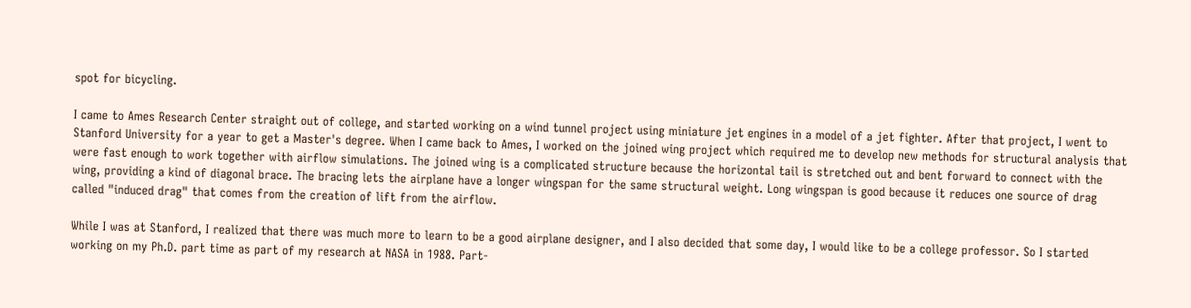spot for bicycling.

I came to Ames Research Center straight out of college, and started working on a wind tunnel project using miniature jet engines in a model of a jet fighter. After that project, I went to Stanford University for a year to get a Master's degree. When I came back to Ames, I worked on the joined wing project which required me to develop new methods for structural analysis that were fast enough to work together with airflow simulations. The joined wing is a complicated structure because the horizontal tail is stretched out and bent forward to connect with the wing, providing a kind of diagonal brace. The bracing lets the airplane have a longer wingspan for the same structural weight. Long wingspan is good because it reduces one source of drag called "induced drag" that comes from the creation of lift from the airflow.

While I was at Stanford, I realized that there was much more to learn to be a good airplane designer, and I also decided that some day, I would like to be a college professor. So I started working on my Ph.D. part time as part of my research at NASA in 1988. Part-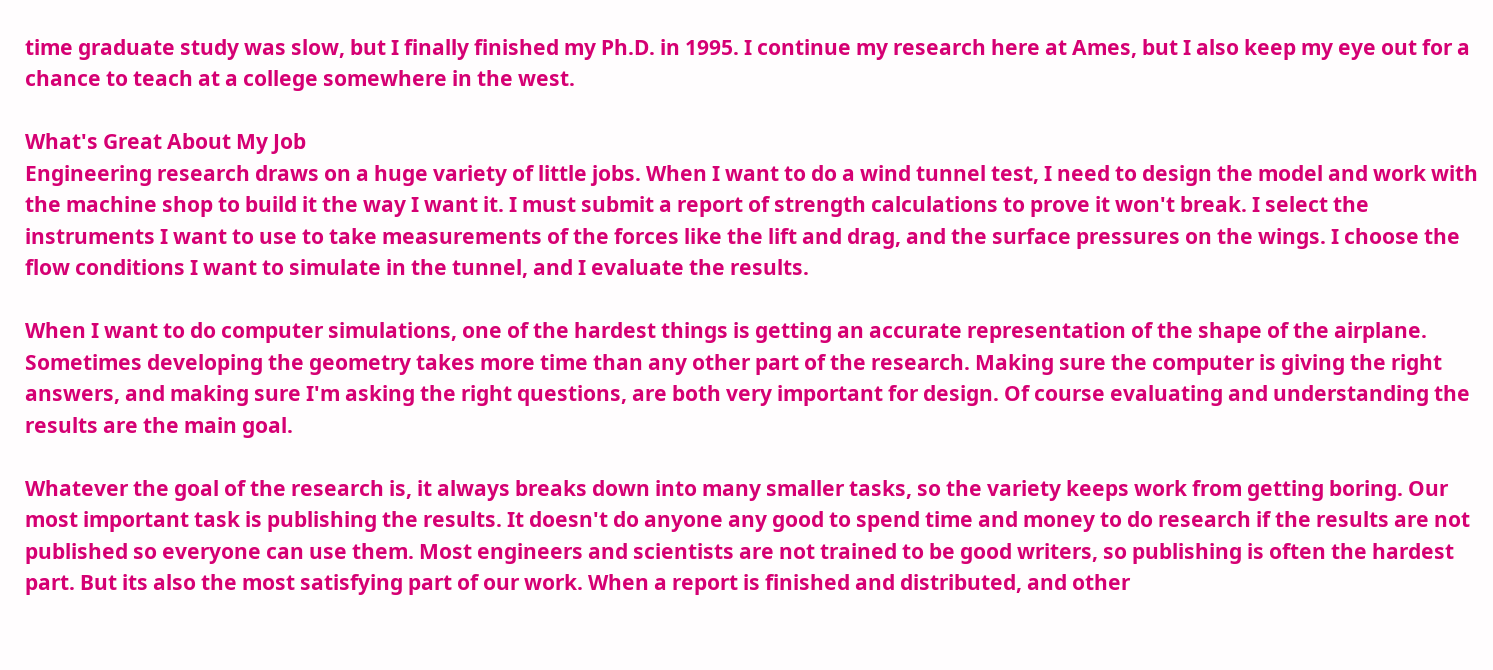time graduate study was slow, but I finally finished my Ph.D. in 1995. I continue my research here at Ames, but I also keep my eye out for a chance to teach at a college somewhere in the west.

What's Great About My Job
Engineering research draws on a huge variety of little jobs. When I want to do a wind tunnel test, I need to design the model and work with the machine shop to build it the way I want it. I must submit a report of strength calculations to prove it won't break. I select the instruments I want to use to take measurements of the forces like the lift and drag, and the surface pressures on the wings. I choose the flow conditions I want to simulate in the tunnel, and I evaluate the results.

When I want to do computer simulations, one of the hardest things is getting an accurate representation of the shape of the airplane. Sometimes developing the geometry takes more time than any other part of the research. Making sure the computer is giving the right answers, and making sure I'm asking the right questions, are both very important for design. Of course evaluating and understanding the results are the main goal.

Whatever the goal of the research is, it always breaks down into many smaller tasks, so the variety keeps work from getting boring. Our most important task is publishing the results. It doesn't do anyone any good to spend time and money to do research if the results are not published so everyone can use them. Most engineers and scientists are not trained to be good writers, so publishing is often the hardest part. But its also the most satisfying part of our work. When a report is finished and distributed, and other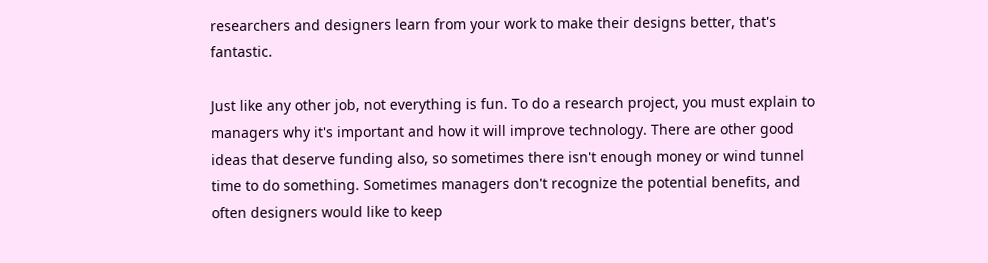researchers and designers learn from your work to make their designs better, that's fantastic.

Just like any other job, not everything is fun. To do a research project, you must explain to managers why it's important and how it will improve technology. There are other good ideas that deserve funding also, so sometimes there isn't enough money or wind tunnel time to do something. Sometimes managers don't recognize the potential benefits, and often designers would like to keep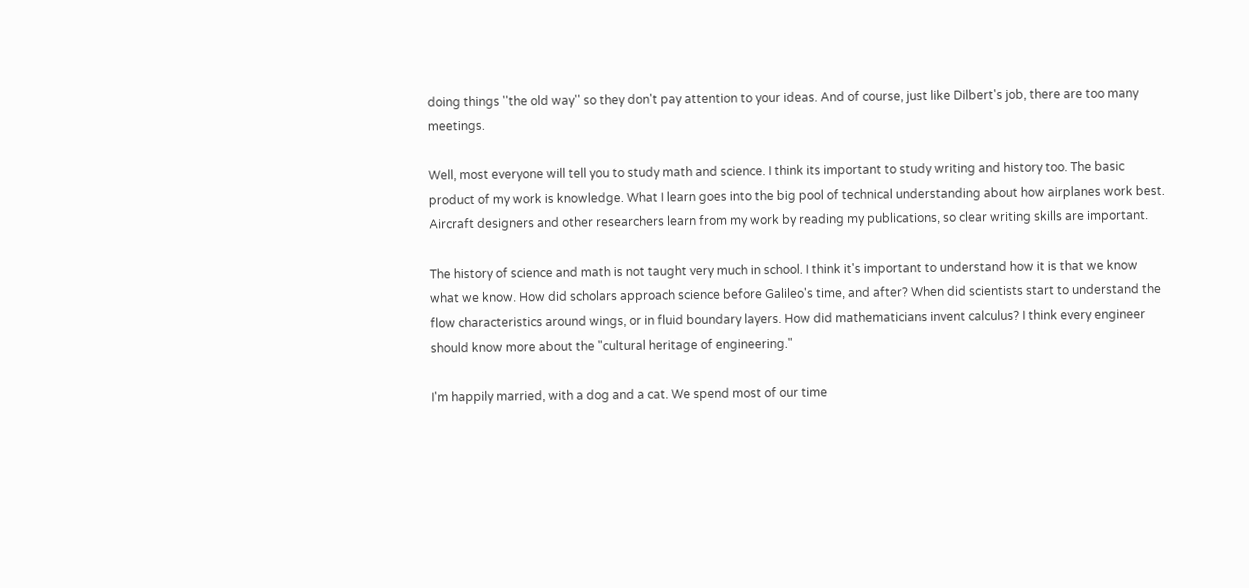doing things ''the old way'' so they don't pay attention to your ideas. And of course, just like Dilbert's job, there are too many meetings.

Well, most everyone will tell you to study math and science. I think its important to study writing and history too. The basic product of my work is knowledge. What I learn goes into the big pool of technical understanding about how airplanes work best. Aircraft designers and other researchers learn from my work by reading my publications, so clear writing skills are important.

The history of science and math is not taught very much in school. I think it's important to understand how it is that we know what we know. How did scholars approach science before Galileo's time, and after? When did scientists start to understand the flow characteristics around wings, or in fluid boundary layers. How did mathematicians invent calculus? I think every engineer should know more about the "cultural heritage of engineering."

I'm happily married, with a dog and a cat. We spend most of our time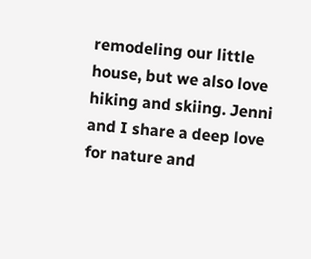remodeling our little house, but we also love hiking and skiing. Jenni and I share a deep love for nature and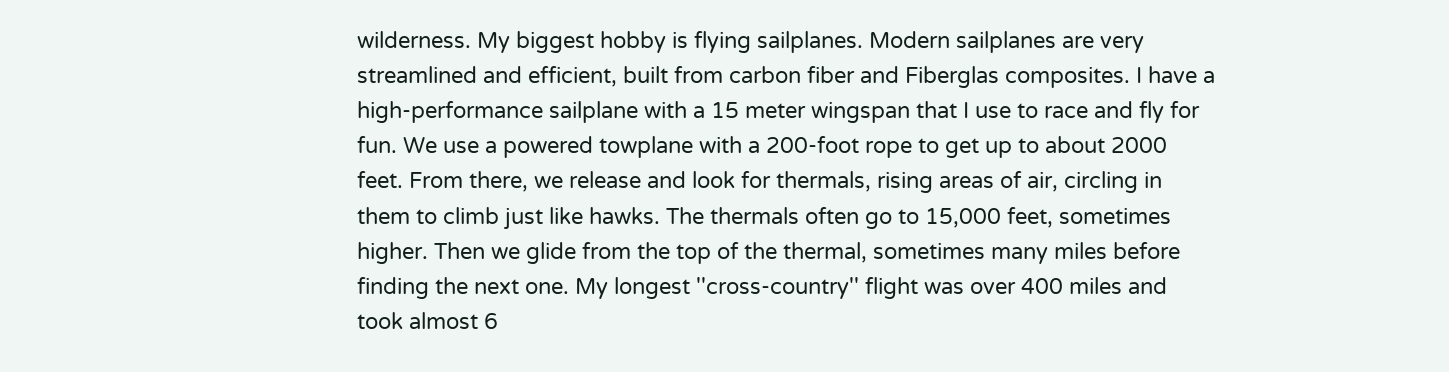wilderness. My biggest hobby is flying sailplanes. Modern sailplanes are very streamlined and efficient, built from carbon fiber and Fiberglas composites. I have a high-performance sailplane with a 15 meter wingspan that I use to race and fly for fun. We use a powered towplane with a 200-foot rope to get up to about 2000 feet. From there, we release and look for thermals, rising areas of air, circling in them to climb just like hawks. The thermals often go to 15,000 feet, sometimes higher. Then we glide from the top of the thermal, sometimes many miles before finding the next one. My longest ''cross-country'' flight was over 400 miles and took almost 6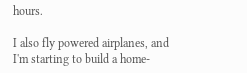hours.

I also fly powered airplanes, and I'm starting to build a home-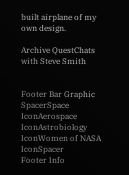built airplane of my own design.

Archive QuestChats with Steve Smith


Footer Bar Graphic
SpacerSpace IconAerospace IconAstrobiology IconWomen of NASA IconSpacer
Footer Info